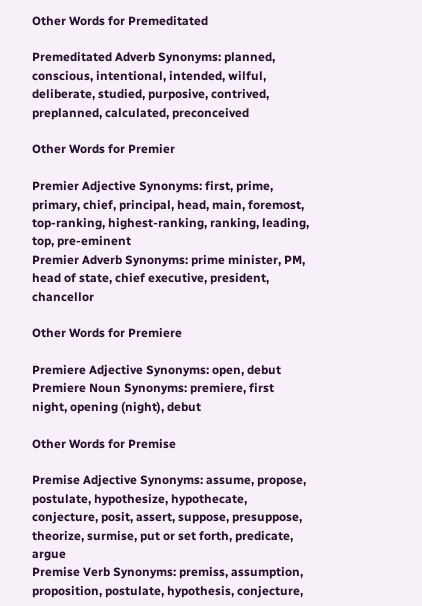Other Words for Premeditated

Premeditated Adverb Synonyms: planned, conscious, intentional, intended, wilful, deliberate, studied, purposive, contrived, preplanned, calculated, preconceived

Other Words for Premier

Premier Adjective Synonyms: first, prime, primary, chief, principal, head, main, foremost, top-ranking, highest-ranking, ranking, leading, top, pre-eminent
Premier Adverb Synonyms: prime minister, PM, head of state, chief executive, president, chancellor

Other Words for Premiere

Premiere Adjective Synonyms: open, debut
Premiere Noun Synonyms: premiere, first night, opening (night), debut

Other Words for Premise

Premise Adjective Synonyms: assume, propose, postulate, hypothesize, hypothecate, conjecture, posit, assert, suppose, presuppose, theorize, surmise, put or set forth, predicate, argue
Premise Verb Synonyms: premiss, assumption, proposition, postulate, hypothesis, conjecture,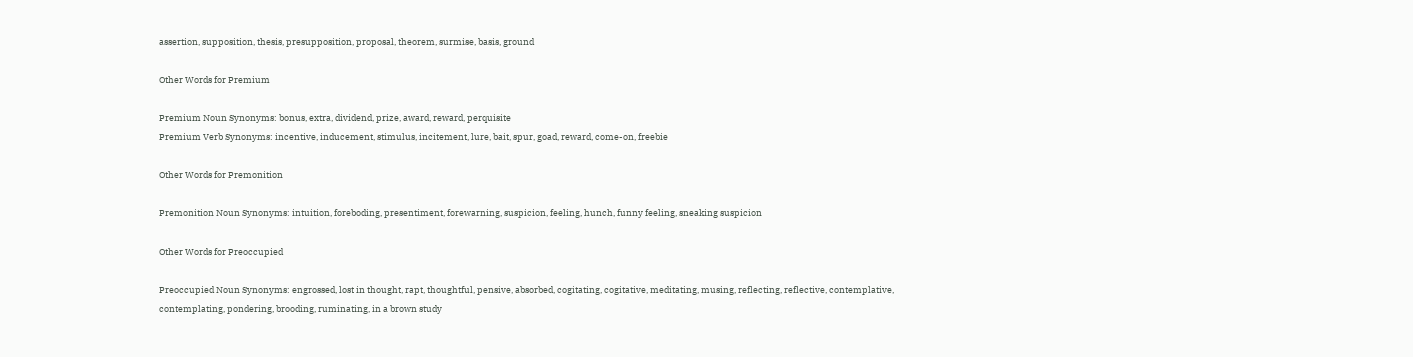assertion, supposition, thesis, presupposition, proposal, theorem, surmise, basis, ground

Other Words for Premium

Premium Noun Synonyms: bonus, extra, dividend, prize, award, reward, perquisite
Premium Verb Synonyms: incentive, inducement, stimulus, incitement, lure, bait, spur, goad, reward, come-on, freebie

Other Words for Premonition

Premonition Noun Synonyms: intuition, foreboding, presentiment, forewarning, suspicion, feeling, hunch, funny feeling, sneaking suspicion

Other Words for Preoccupied

Preoccupied Noun Synonyms: engrossed, lost in thought, rapt, thoughtful, pensive, absorbed, cogitating, cogitative, meditating, musing, reflecting, reflective, contemplative, contemplating, pondering, brooding, ruminating, in a brown study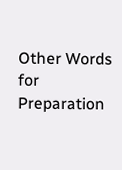Other Words for Preparation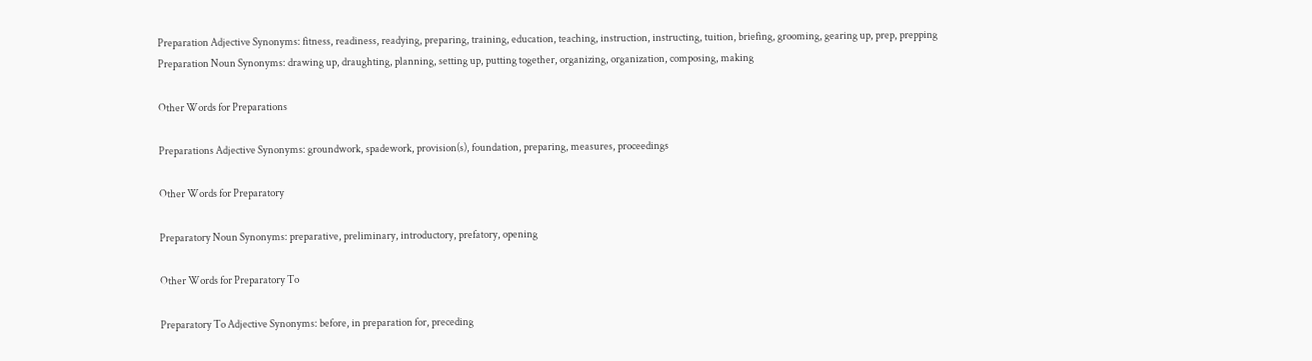Preparation Adjective Synonyms: fitness, readiness, readying, preparing, training, education, teaching, instruction, instructing, tuition, briefing, grooming, gearing up, prep, prepping
Preparation Noun Synonyms: drawing up, draughting, planning, setting up, putting together, organizing, organization, composing, making

Other Words for Preparations

Preparations Adjective Synonyms: groundwork, spadework, provision(s), foundation, preparing, measures, proceedings

Other Words for Preparatory

Preparatory Noun Synonyms: preparative, preliminary, introductory, prefatory, opening

Other Words for Preparatory To

Preparatory To Adjective Synonyms: before, in preparation for, preceding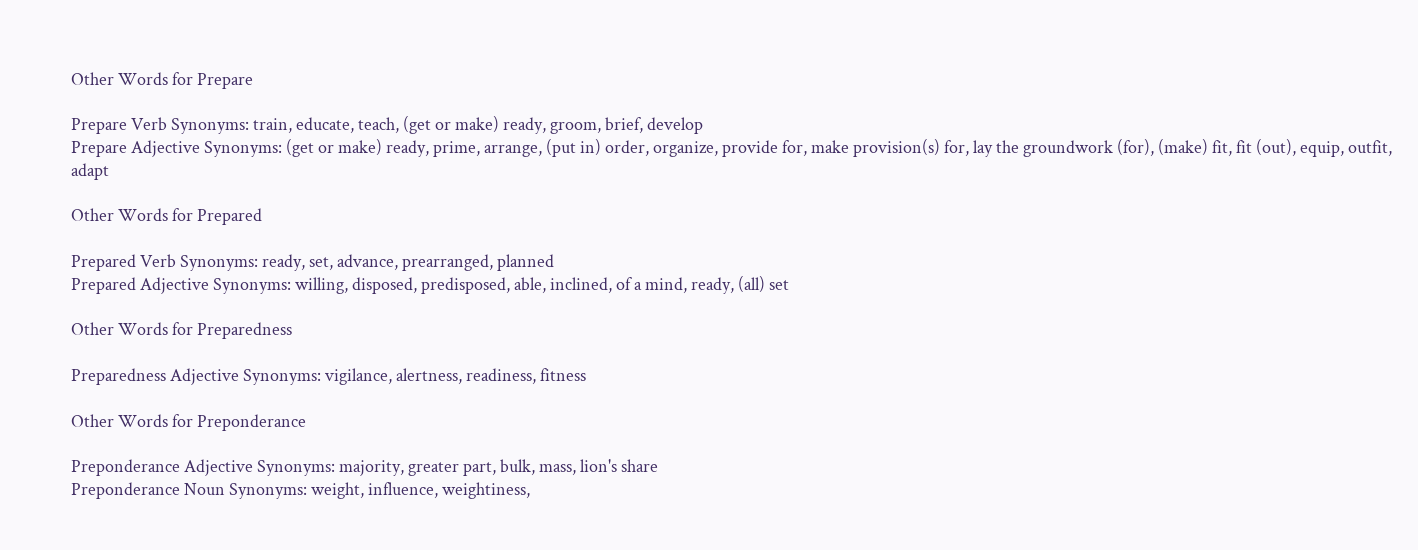Other Words for Prepare

Prepare Verb Synonyms: train, educate, teach, (get or make) ready, groom, brief, develop
Prepare Adjective Synonyms: (get or make) ready, prime, arrange, (put in) order, organize, provide for, make provision(s) for, lay the groundwork (for), (make) fit, fit (out), equip, outfit, adapt

Other Words for Prepared

Prepared Verb Synonyms: ready, set, advance, prearranged, planned
Prepared Adjective Synonyms: willing, disposed, predisposed, able, inclined, of a mind, ready, (all) set

Other Words for Preparedness

Preparedness Adjective Synonyms: vigilance, alertness, readiness, fitness

Other Words for Preponderance

Preponderance Adjective Synonyms: majority, greater part, bulk, mass, lion's share
Preponderance Noun Synonyms: weight, influence, weightiness,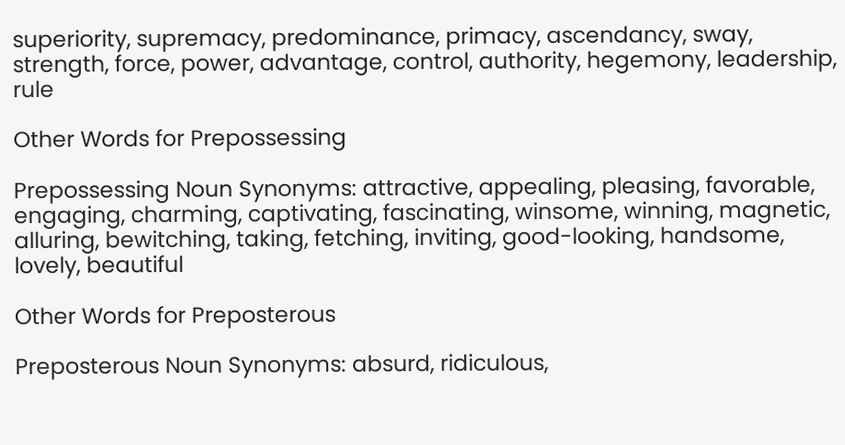superiority, supremacy, predominance, primacy, ascendancy, sway, strength, force, power, advantage, control, authority, hegemony, leadership, rule

Other Words for Prepossessing

Prepossessing Noun Synonyms: attractive, appealing, pleasing, favorable, engaging, charming, captivating, fascinating, winsome, winning, magnetic, alluring, bewitching, taking, fetching, inviting, good-looking, handsome, lovely, beautiful

Other Words for Preposterous

Preposterous Noun Synonyms: absurd, ridiculous,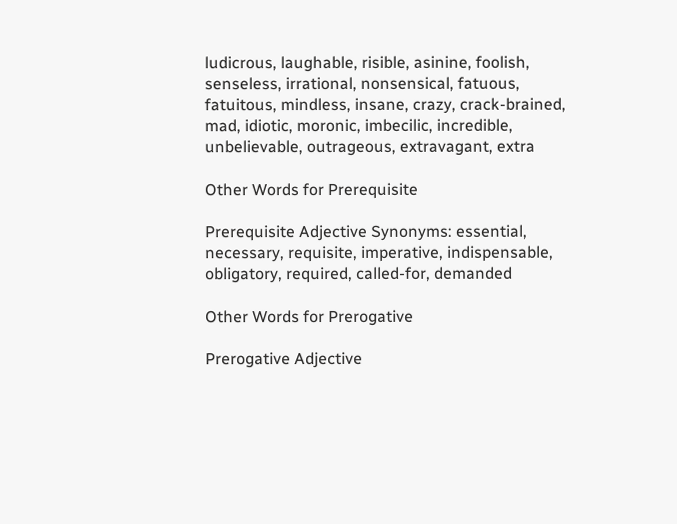ludicrous, laughable, risible, asinine, foolish, senseless, irrational, nonsensical, fatuous, fatuitous, mindless, insane, crazy, crack-brained, mad, idiotic, moronic, imbecilic, incredible, unbelievable, outrageous, extravagant, extra

Other Words for Prerequisite

Prerequisite Adjective Synonyms: essential, necessary, requisite, imperative, indispensable, obligatory, required, called-for, demanded

Other Words for Prerogative

Prerogative Adjective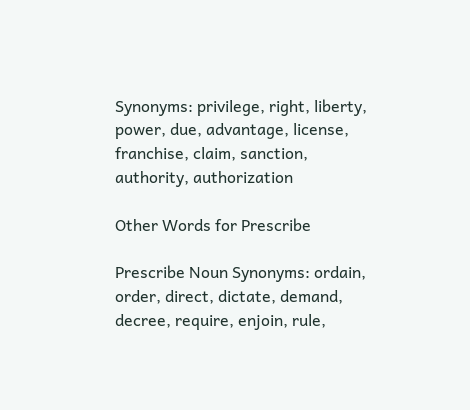Synonyms: privilege, right, liberty, power, due, advantage, license, franchise, claim, sanction, authority, authorization

Other Words for Prescribe

Prescribe Noun Synonyms: ordain, order, direct, dictate, demand, decree, require, enjoin, rule,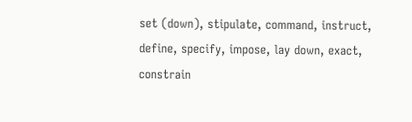set (down), stipulate, command, instruct, define, specify, impose, lay down, exact, constrain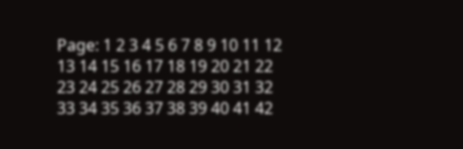Page: 1 2 3 4 5 6 7 8 9 10 11 12 13 14 15 16 17 18 19 20 21 22 23 24 25 26 27 28 29 30 31 32 33 34 35 36 37 38 39 40 41 42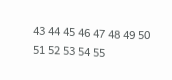43 44 45 46 47 48 49 50 51 52 53 54 55